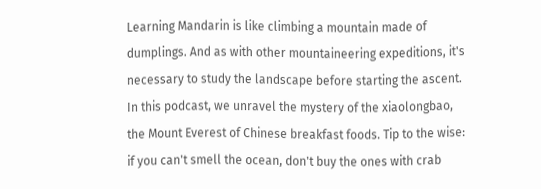Learning Mandarin is like climbing a mountain made of dumplings. And as with other mountaineering expeditions, it's necessary to study the landscape before starting the ascent. In this podcast, we unravel the mystery of the xiaolongbao, the Mount Everest of Chinese breakfast foods. Tip to the wise: if you can't smell the ocean, don't buy the ones with crab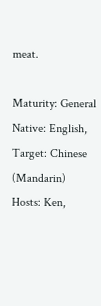meat.

Maturity: General
Native: English, Target: Chinese (Mandarin)
Hosts: Ken,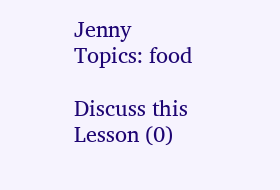Jenny
Topics: food

Discuss this Lesson (0)